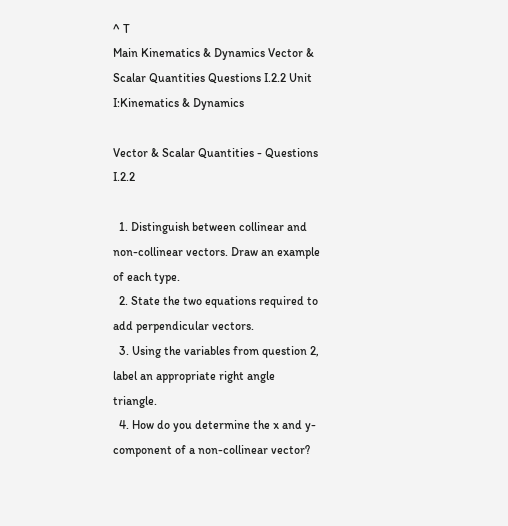^ T
Main Kinematics & Dynamics Vector & Scalar Quantities Questions I.2.2 Unit I:Kinematics & Dynamics

Vector & Scalar Quantities - Questions I.2.2

  1. Distinguish between collinear and non-collinear vectors. Draw an example of each type.
  2. State the two equations required to add perpendicular vectors.
  3. Using the variables from question 2, label an appropriate right angle triangle.
  4. How do you determine the x and y-component of a non-collinear vector?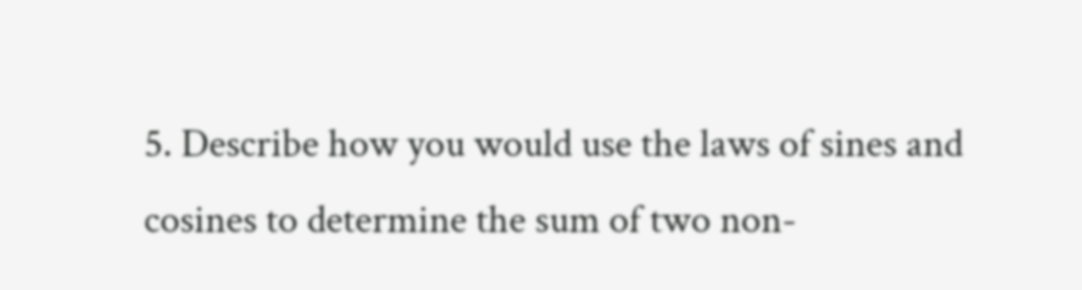5. Describe how you would use the laws of sines and cosines to determine the sum of two non-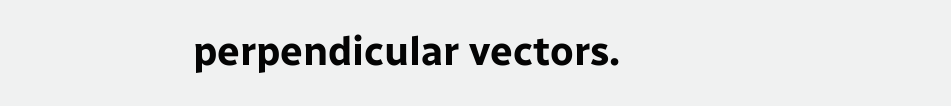perpendicular vectors.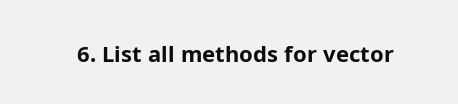6. List all methods for vector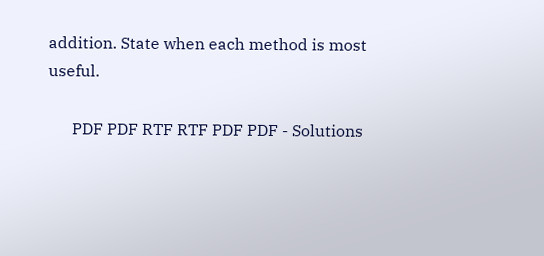addition. State when each method is most useful.

      PDF PDF RTF RTF PDF PDF - Solutions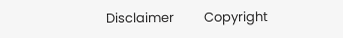Disclaimer          Copyright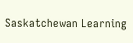Saskatchewan Learning